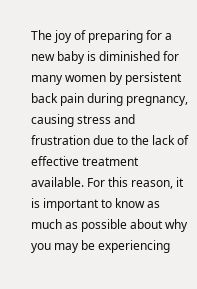The joy of preparing for a new baby is diminished for many women by persistent back pain during pregnancy, causing stress and frustration due to the lack of effective treatment available. For this reason, it is important to know as much as possible about why you may be experiencing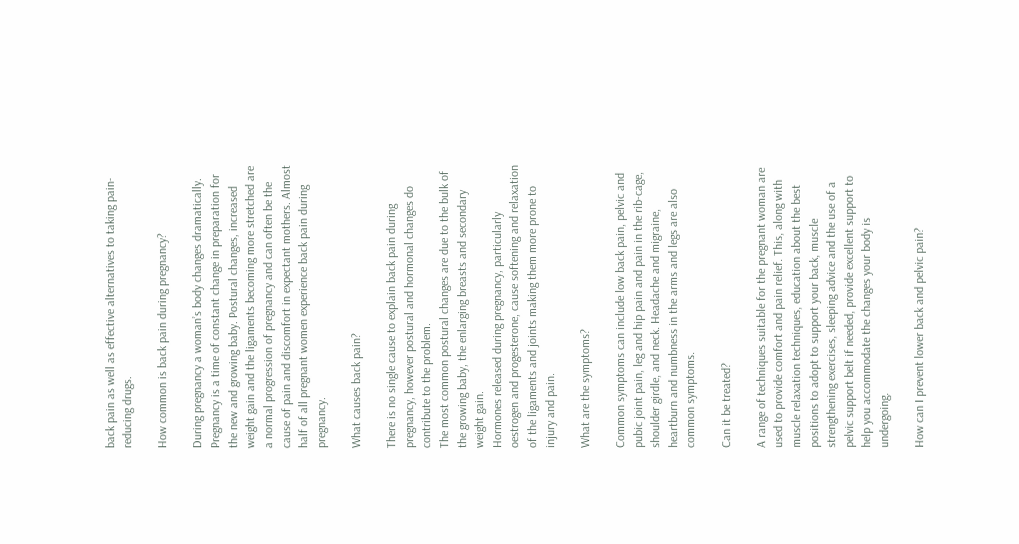back pain as well as effective alternatives to taking pain-reducing drugs.

How common is back pain during pregnancy?

During pregnancy a woman’s body changes dramatically. Pregnancy is a time of constant change in preparation for the new and growing baby. Postural changes, increased weight gain and the ligaments becoming more stretched are a normal progression of pregnancy and can often be the cause of pain and discomfort in expectant mothers. Almost half of all pregnant women experience back pain during pregnancy.

What causes back pain?

There is no single cause to explain back pain during pregnancy, however postural and hormonal changes do contribute to the problem.
The most common postural changes are due to the bulk of the growing baby, the enlarging breasts and secondary weight gain.
Hormones released during pregnancy, particularly oestrogen and progesterone, cause softening and relaxation of the ligaments and joints making them more prone to injury and pain.

What are the symptoms?

Common symptoms can include low back pain, pelvic and pubic joint pain, leg and hip pain and pain in the rib-cage, shoulder girdle, and neck. Headache and migraine, heartburn and numbness in the arms and legs are also common symptoms.

Can it be treated?

A range of techniques suitable for the pregnant woman are used to provide comfort and pain relief. This, along with muscle relaxation techniques, education about the best positions to adopt to support your back, muscle strengthening exercises, sleeping advice and the use of a pelvic support belt if needed, provide excellent support to help you accommodate the changes your body is undergoing.

How can I prevent lower back and pelvic pain?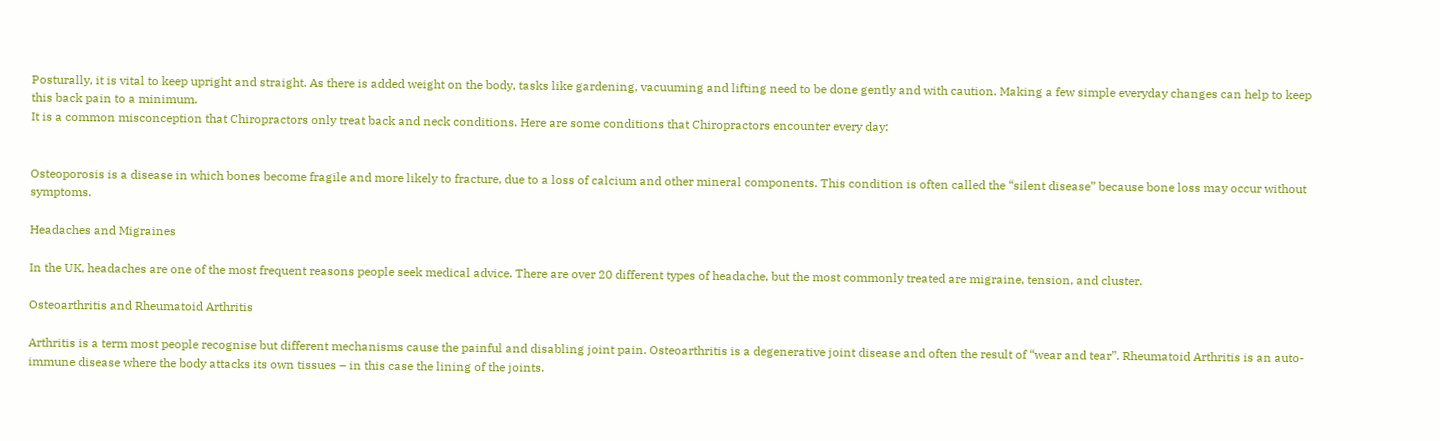Posturally, it is vital to keep upright and straight. As there is added weight on the body, tasks like gardening, vacuuming and lifting need to be done gently and with caution. Making a few simple everyday changes can help to keep this back pain to a minimum.
It is a common misconception that Chiropractors only treat back and neck conditions. Here are some conditions that Chiropractors encounter every day:


Osteoporosis is a disease in which bones become fragile and more likely to fracture, due to a loss of calcium and other mineral components. This condition is often called the “silent disease” because bone loss may occur without symptoms.

Headaches and Migraines

In the UK, headaches are one of the most frequent reasons people seek medical advice. There are over 20 different types of headache, but the most commonly treated are migraine, tension, and cluster.

Osteoarthritis and Rheumatoid Arthritis

Arthritis is a term most people recognise but different mechanisms cause the painful and disabling joint pain. Osteoarthritis is a degenerative joint disease and often the result of “wear and tear”. Rheumatoid Arthritis is an auto-immune disease where the body attacks its own tissues – in this case the lining of the joints.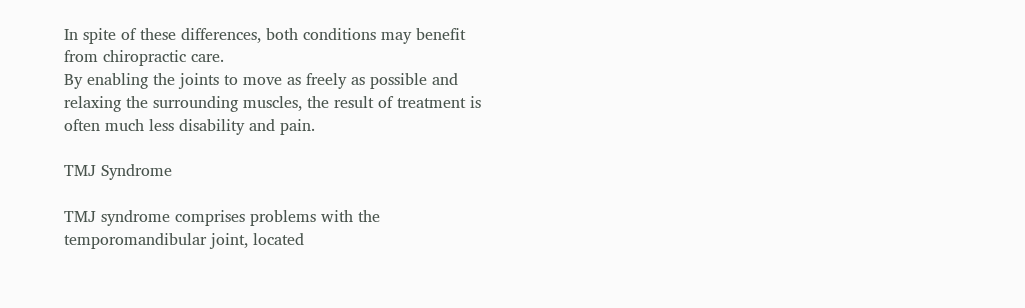In spite of these differences, both conditions may benefit from chiropractic care.
By enabling the joints to move as freely as possible and relaxing the surrounding muscles, the result of treatment is often much less disability and pain.

TMJ Syndrome

TMJ syndrome comprises problems with the temporomandibular joint, located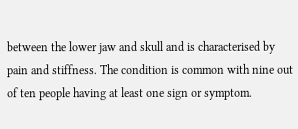between the lower jaw and skull and is characterised by pain and stiffness. The condition is common with nine out of ten people having at least one sign or symptom.